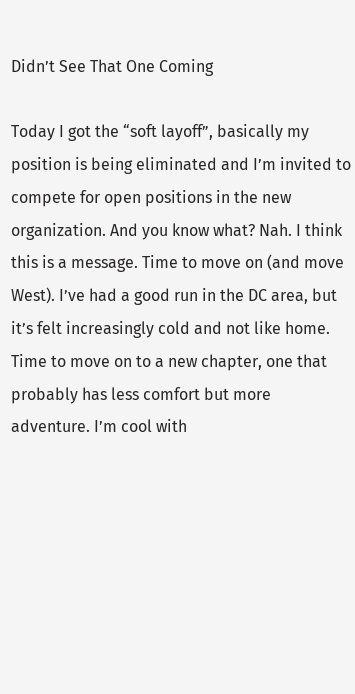Didn’t See That One Coming

Today I got the “soft layoff”, basically my position is being eliminated and I’m invited to compete for open positions in the new organization. And you know what? Nah. I think this is a message. Time to move on (and move West). I’ve had a good run in the DC area, but it’s felt increasingly cold and not like home. Time to move on to a new chapter, one that probably has less comfort but more adventure. I’m cool with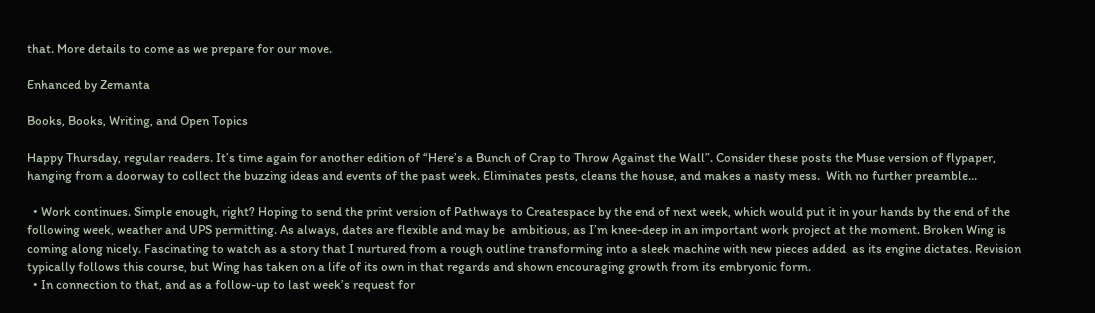that. More details to come as we prepare for our move.

Enhanced by Zemanta

Books, Books, Writing, and Open Topics

Happy Thursday, regular readers. It’s time again for another edition of “Here’s a Bunch of Crap to Throw Against the Wall”. Consider these posts the Muse version of flypaper, hanging from a doorway to collect the buzzing ideas and events of the past week. Eliminates pests, cleans the house, and makes a nasty mess.  With no further preamble…

  • Work continues. Simple enough, right? Hoping to send the print version of Pathways to Createspace by the end of next week, which would put it in your hands by the end of the following week, weather and UPS permitting. As always, dates are flexible and may be  ambitious, as I’m knee-deep in an important work project at the moment. Broken Wing is coming along nicely. Fascinating to watch as a story that I nurtured from a rough outline transforming into a sleek machine with new pieces added  as its engine dictates. Revision typically follows this course, but Wing has taken on a life of its own in that regards and shown encouraging growth from its embryonic form.
  • In connection to that, and as a follow-up to last week’s request for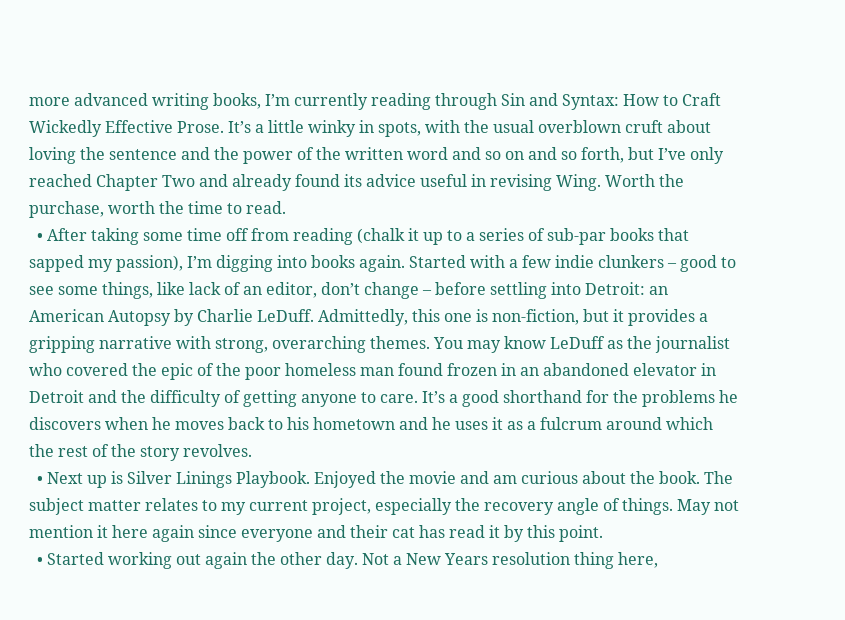more advanced writing books, I’m currently reading through Sin and Syntax: How to Craft Wickedly Effective Prose. It’s a little winky in spots, with the usual overblown cruft about loving the sentence and the power of the written word and so on and so forth, but I’ve only reached Chapter Two and already found its advice useful in revising Wing. Worth the purchase, worth the time to read.
  • After taking some time off from reading (chalk it up to a series of sub-par books that sapped my passion), I’m digging into books again. Started with a few indie clunkers – good to see some things, like lack of an editor, don’t change – before settling into Detroit: an American Autopsy by Charlie LeDuff. Admittedly, this one is non-fiction, but it provides a gripping narrative with strong, overarching themes. You may know LeDuff as the journalist who covered the epic of the poor homeless man found frozen in an abandoned elevator in Detroit and the difficulty of getting anyone to care. It’s a good shorthand for the problems he discovers when he moves back to his hometown and he uses it as a fulcrum around which the rest of the story revolves.
  • Next up is Silver Linings Playbook. Enjoyed the movie and am curious about the book. The subject matter relates to my current project, especially the recovery angle of things. May not mention it here again since everyone and their cat has read it by this point.
  • Started working out again the other day. Not a New Years resolution thing here,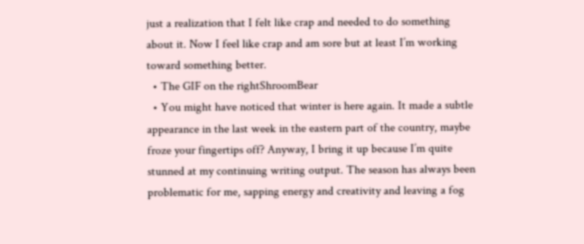just a realization that I felt like crap and needed to do something about it. Now I feel like crap and am sore but at least I’m working toward something better.
  • The GIF on the rightShroomBear
  • You might have noticed that winter is here again. It made a subtle appearance in the last week in the eastern part of the country, maybe froze your fingertips off? Anyway, I bring it up because I’m quite stunned at my continuing writing output. The season has always been problematic for me, sapping energy and creativity and leaving a fog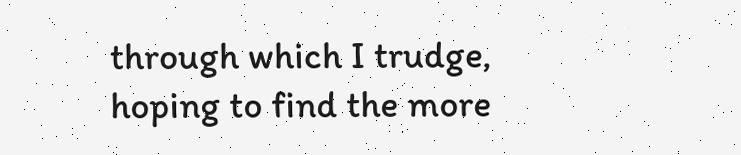through which I trudge, hoping to find the more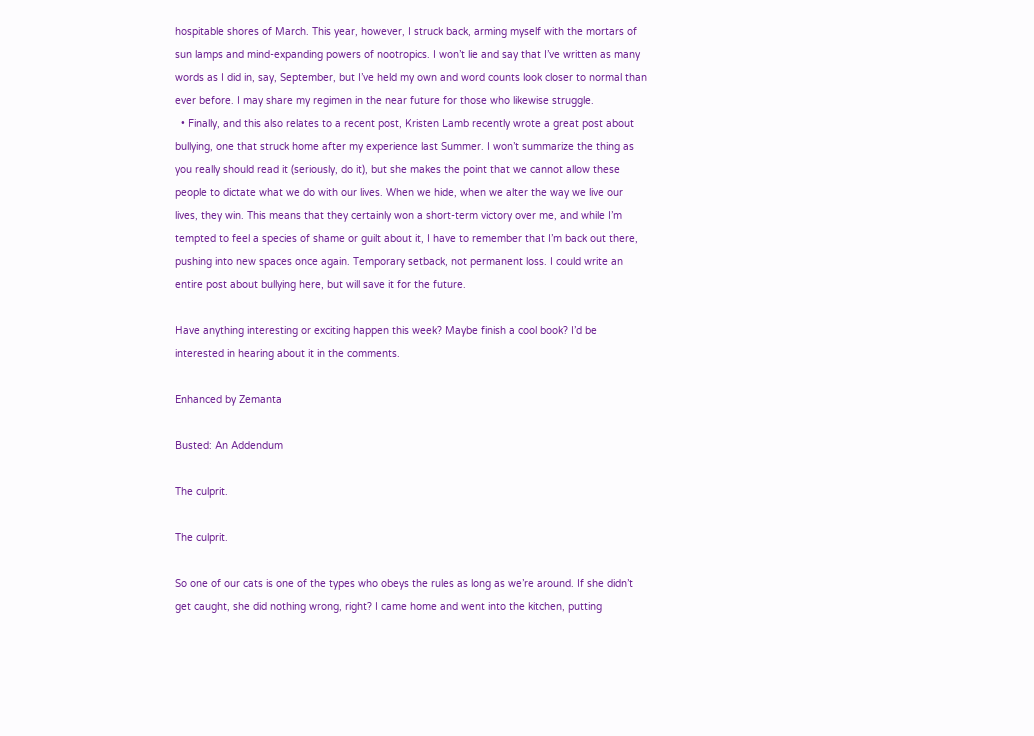hospitable shores of March. This year, however, I struck back, arming myself with the mortars of sun lamps and mind-expanding powers of nootropics. I won’t lie and say that I’ve written as many words as I did in, say, September, but I’ve held my own and word counts look closer to normal than ever before. I may share my regimen in the near future for those who likewise struggle.
  • Finally, and this also relates to a recent post, Kristen Lamb recently wrote a great post about bullying, one that struck home after my experience last Summer. I won’t summarize the thing as you really should read it (seriously, do it), but she makes the point that we cannot allow these people to dictate what we do with our lives. When we hide, when we alter the way we live our lives, they win. This means that they certainly won a short-term victory over me, and while I’m tempted to feel a species of shame or guilt about it, I have to remember that I’m back out there, pushing into new spaces once again. Temporary setback, not permanent loss. I could write an entire post about bullying here, but will save it for the future.

Have anything interesting or exciting happen this week? Maybe finish a cool book? I’d be interested in hearing about it in the comments.

Enhanced by Zemanta

Busted: An Addendum

The culprit.

The culprit.

So one of our cats is one of the types who obeys the rules as long as we’re around. If she didn’t get caught, she did nothing wrong, right? I came home and went into the kitchen, putting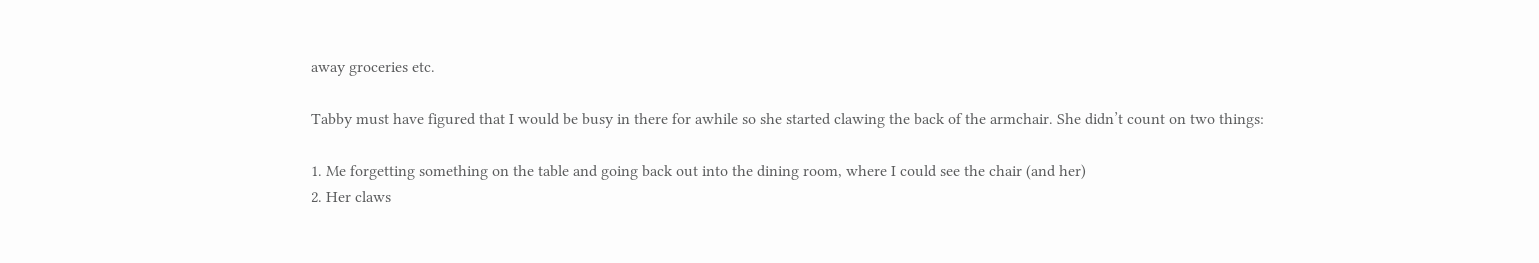away groceries etc.

Tabby must have figured that I would be busy in there for awhile so she started clawing the back of the armchair. She didn’t count on two things:

1. Me forgetting something on the table and going back out into the dining room, where I could see the chair (and her)
2. Her claws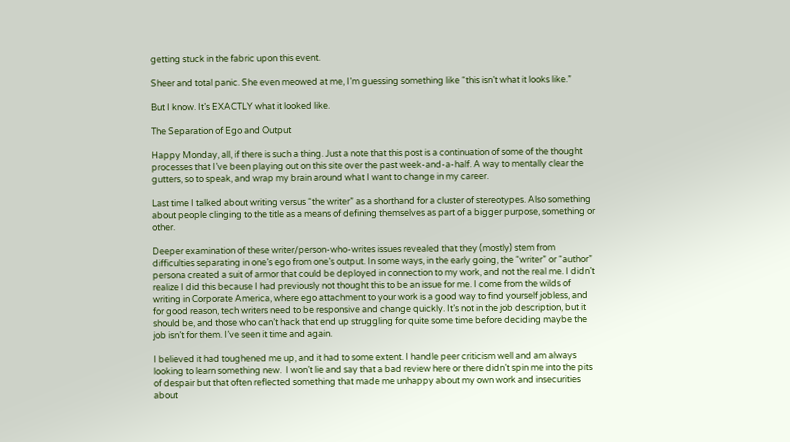getting stuck in the fabric upon this event.

Sheer and total panic. She even meowed at me, I’m guessing something like “this isn’t what it looks like.”

But I know. It’s EXACTLY what it looked like.

The Separation of Ego and Output

Happy Monday, all, if there is such a thing. Just a note that this post is a continuation of some of the thought processes that I’ve been playing out on this site over the past week-and-a-half. A way to mentally clear the gutters, so to speak, and wrap my brain around what I want to change in my career.

Last time I talked about writing versus “the writer” as a shorthand for a cluster of stereotypes. Also something about people clinging to the title as a means of defining themselves as part of a bigger purpose, something or other.

Deeper examination of these writer/person-who-writes issues revealed that they (mostly) stem from difficulties separating in one’s ego from one’s output. In some ways, in the early going, the “writer” or “author” persona created a suit of armor that could be deployed in connection to my work, and not the real me. I didn’t realize I did this because I had previously not thought this to be an issue for me. I come from the wilds of writing in Corporate America, where ego attachment to your work is a good way to find yourself jobless, and for good reason, tech writers need to be responsive and change quickly. It’s not in the job description, but it should be, and those who can’t hack that end up struggling for quite some time before deciding maybe the job isn’t for them. I’ve seen it time and again.

I believed it had toughened me up, and it had to some extent. I handle peer criticism well and am always looking to learn something new.  I won’t lie and say that a bad review here or there didn’t spin me into the pits of despair but that often reflected something that made me unhappy about my own work and insecurities about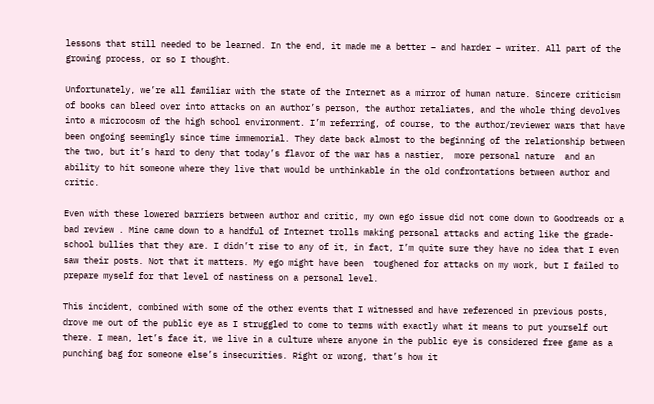lessons that still needed to be learned. In the end, it made me a better – and harder – writer. All part of the growing process, or so I thought.

Unfortunately, we’re all familiar with the state of the Internet as a mirror of human nature. Sincere criticism of books can bleed over into attacks on an author’s person, the author retaliates, and the whole thing devolves into a microcosm of the high school environment. I’m referring, of course, to the author/reviewer wars that have been ongoing seemingly since time immemorial. They date back almost to the beginning of the relationship between the two, but it’s hard to deny that today’s flavor of the war has a nastier,  more personal nature  and an ability to hit someone where they live that would be unthinkable in the old confrontations between author and critic.

Even with these lowered barriers between author and critic, my own ego issue did not come down to Goodreads or a bad review . Mine came down to a handful of Internet trolls making personal attacks and acting like the grade-school bullies that they are. I didn’t rise to any of it, in fact, I’m quite sure they have no idea that I even saw their posts. Not that it matters. My ego might have been  toughened for attacks on my work, but I failed to prepare myself for that level of nastiness on a personal level.

This incident, combined with some of the other events that I witnessed and have referenced in previous posts, drove me out of the public eye as I struggled to come to terms with exactly what it means to put yourself out there. I mean, let’s face it, we live in a culture where anyone in the public eye is considered free game as a punching bag for someone else’s insecurities. Right or wrong, that’s how it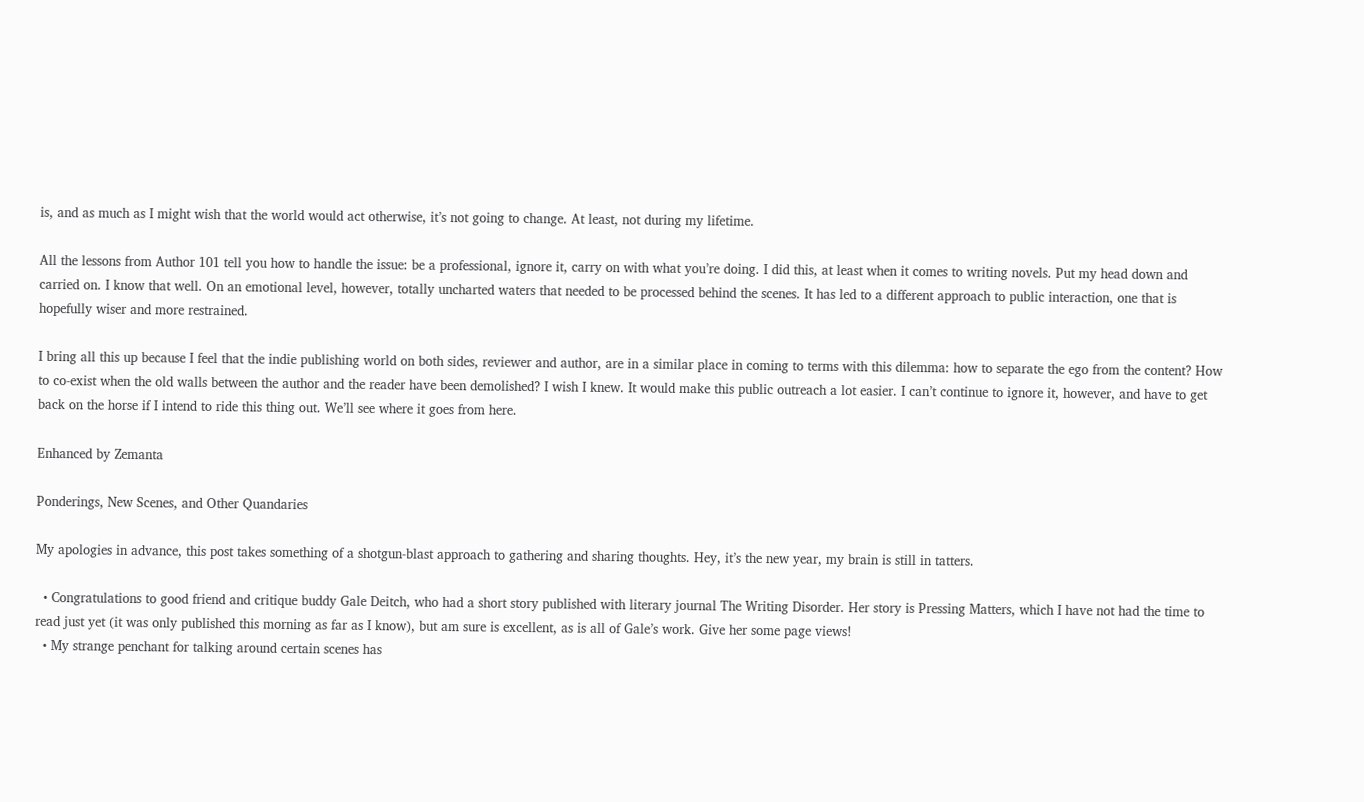is, and as much as I might wish that the world would act otherwise, it’s not going to change. At least, not during my lifetime.

All the lessons from Author 101 tell you how to handle the issue: be a professional, ignore it, carry on with what you’re doing. I did this, at least when it comes to writing novels. Put my head down and carried on. I know that well. On an emotional level, however, totally uncharted waters that needed to be processed behind the scenes. It has led to a different approach to public interaction, one that is hopefully wiser and more restrained.

I bring all this up because I feel that the indie publishing world on both sides, reviewer and author, are in a similar place in coming to terms with this dilemma: how to separate the ego from the content? How to co-exist when the old walls between the author and the reader have been demolished? I wish I knew. It would make this public outreach a lot easier. I can’t continue to ignore it, however, and have to get back on the horse if I intend to ride this thing out. We’ll see where it goes from here.

Enhanced by Zemanta

Ponderings, New Scenes, and Other Quandaries

My apologies in advance, this post takes something of a shotgun-blast approach to gathering and sharing thoughts. Hey, it’s the new year, my brain is still in tatters.

  • Congratulations to good friend and critique buddy Gale Deitch, who had a short story published with literary journal The Writing Disorder. Her story is Pressing Matters, which I have not had the time to read just yet (it was only published this morning as far as I know), but am sure is excellent, as is all of Gale’s work. Give her some page views!
  • My strange penchant for talking around certain scenes has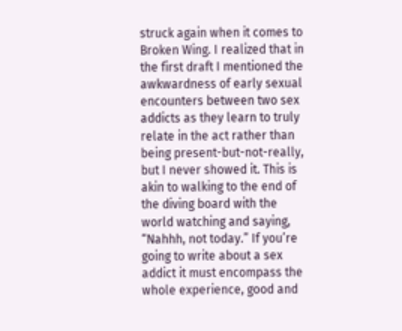struck again when it comes to Broken Wing. I realized that in the first draft I mentioned the awkwardness of early sexual encounters between two sex addicts as they learn to truly relate in the act rather than being present-but-not-really, but I never showed it. This is akin to walking to the end of the diving board with the world watching and saying, “Nahhh, not today.” If you’re going to write about a sex addict it must encompass the whole experience, good and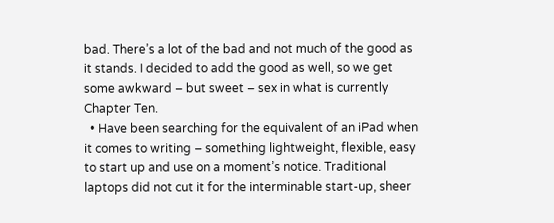bad. There’s a lot of the bad and not much of the good as it stands. I decided to add the good as well, so we get some awkward – but sweet – sex in what is currently Chapter Ten.
  • Have been searching for the equivalent of an iPad when it comes to writing – something lightweight, flexible, easy to start up and use on a moment’s notice. Traditional laptops did not cut it for the interminable start-up, sheer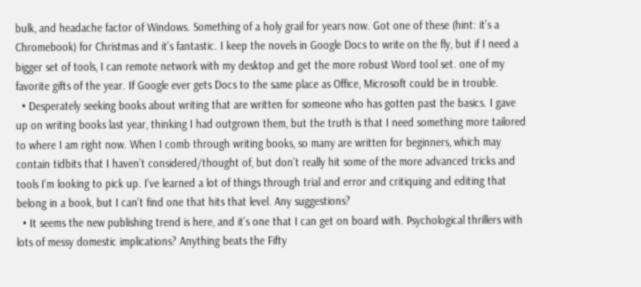bulk, and headache factor of Windows. Something of a holy grail for years now. Got one of these (hint: it’s a Chromebook) for Christmas and it’s fantastic. I keep the novels in Google Docs to write on the fly, but if I need a bigger set of tools, I can remote network with my desktop and get the more robust Word tool set. one of my favorite gifts of the year. If Google ever gets Docs to the same place as Office, Microsoft could be in trouble.
  • Desperately seeking books about writing that are written for someone who has gotten past the basics. I gave up on writing books last year, thinking I had outgrown them, but the truth is that I need something more tailored to where I am right now. When I comb through writing books, so many are written for beginners, which may contain tidbits that I haven’t considered/thought of, but don’t really hit some of the more advanced tricks and tools I’m looking to pick up. I’ve learned a lot of things through trial and error and critiquing and editing that belong in a book, but I can’t find one that hits that level. Any suggestions?
  • It seems the new publishing trend is here, and it’s one that I can get on board with. Psychological thrillers with lots of messy domestic implications? Anything beats the Fifty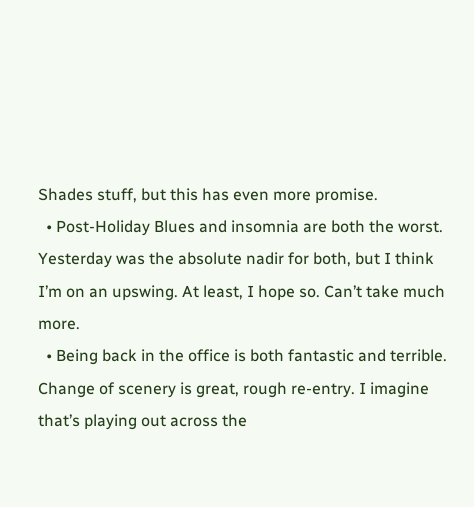Shades stuff, but this has even more promise.
  • Post-Holiday Blues and insomnia are both the worst. Yesterday was the absolute nadir for both, but I think I’m on an upswing. At least, I hope so. Can’t take much more.
  • Being back in the office is both fantastic and terrible. Change of scenery is great, rough re-entry. I imagine that’s playing out across the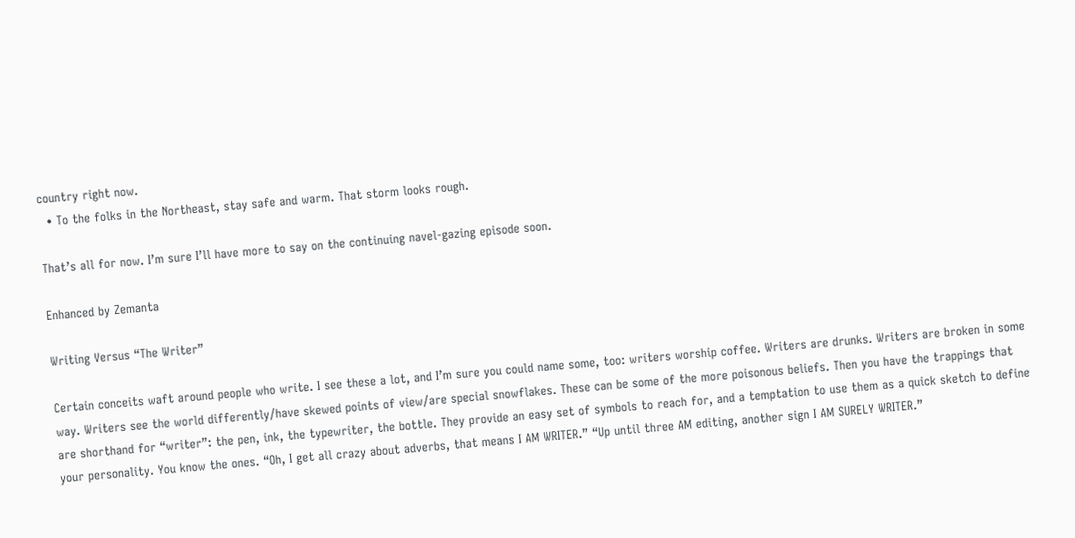country right now.
  • To the folks in the Northeast, stay safe and warm. That storm looks rough.

That’s all for now. I’m sure I’ll have more to say on the continuing navel-gazing episode soon.

Enhanced by Zemanta

Writing Versus “The Writer”

Certain conceits waft around people who write. I see these a lot, and I’m sure you could name some, too: writers worship coffee. Writers are drunks. Writers are broken in some way. Writers see the world differently/have skewed points of view/are special snowflakes. These can be some of the more poisonous beliefs. Then you have the trappings that are shorthand for “writer”: the pen, ink, the typewriter, the bottle. They provide an easy set of symbols to reach for, and a temptation to use them as a quick sketch to define your personality. You know the ones. “Oh, I get all crazy about adverbs, that means I AM WRITER.” “Up until three AM editing, another sign I AM SURELY WRITER.”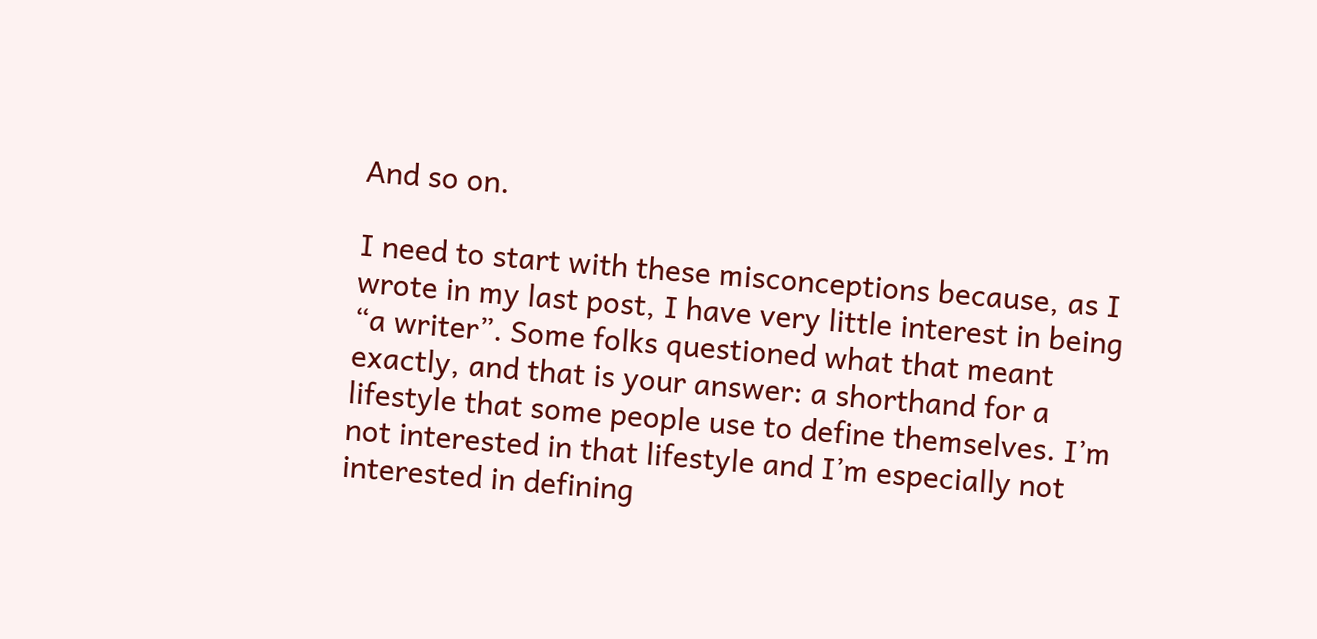And so on.

I need to start with these misconceptions because, as I wrote in my last post, I have very little interest in being “a writer”. Some folks questioned what that meant exactly, and that is your answer: a shorthand for a lifestyle that some people use to define themselves. I’m not interested in that lifestyle and I’m especially not interested in defining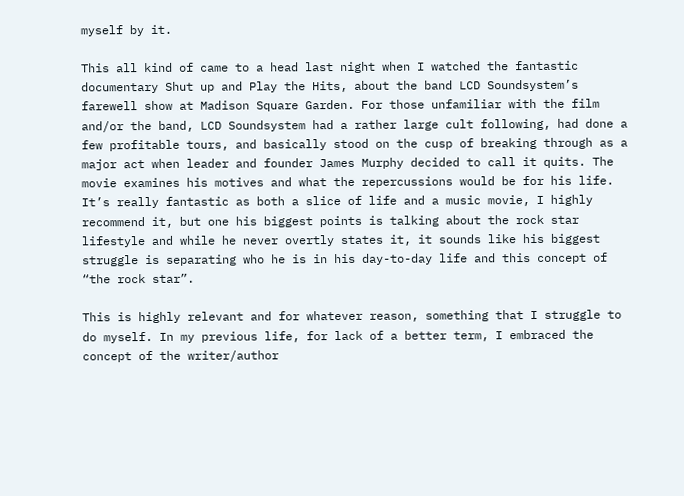myself by it.

This all kind of came to a head last night when I watched the fantastic documentary Shut up and Play the Hits, about the band LCD Soundsystem’s farewell show at Madison Square Garden. For those unfamiliar with the film and/or the band, LCD Soundsystem had a rather large cult following, had done a few profitable tours, and basically stood on the cusp of breaking through as a major act when leader and founder James Murphy decided to call it quits. The movie examines his motives and what the repercussions would be for his life. It’s really fantastic as both a slice of life and a music movie, I highly recommend it, but one his biggest points is talking about the rock star lifestyle and while he never overtly states it, it sounds like his biggest struggle is separating who he is in his day-to-day life and this concept of “the rock star”.

This is highly relevant and for whatever reason, something that I struggle to do myself. In my previous life, for lack of a better term, I embraced the concept of the writer/author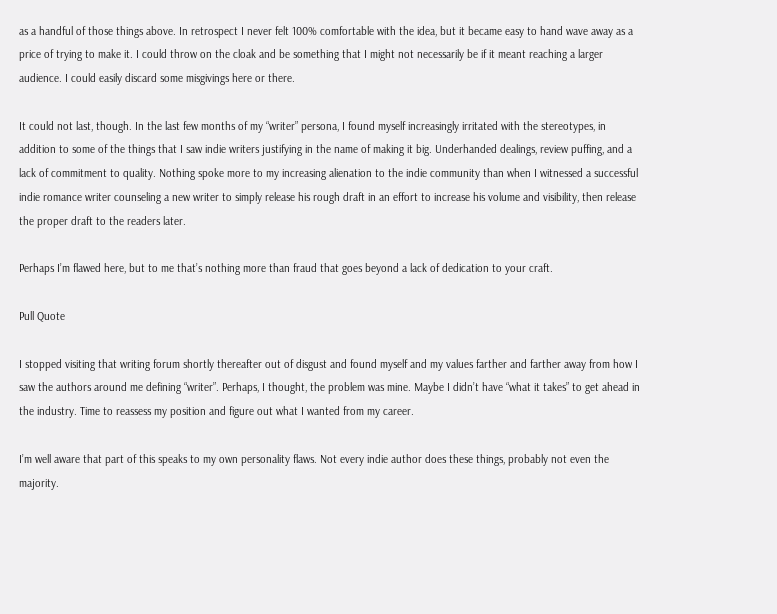as a handful of those things above. In retrospect I never felt 100% comfortable with the idea, but it became easy to hand wave away as a price of trying to make it. I could throw on the cloak and be something that I might not necessarily be if it meant reaching a larger audience. I could easily discard some misgivings here or there.

It could not last, though. In the last few months of my “writer” persona, I found myself increasingly irritated with the stereotypes, in addition to some of the things that I saw indie writers justifying in the name of making it big. Underhanded dealings, review puffing, and a lack of commitment to quality. Nothing spoke more to my increasing alienation to the indie community than when I witnessed a successful indie romance writer counseling a new writer to simply release his rough draft in an effort to increase his volume and visibility, then release the proper draft to the readers later.

Perhaps I’m flawed here, but to me that’s nothing more than fraud that goes beyond a lack of dedication to your craft.

Pull Quote

I stopped visiting that writing forum shortly thereafter out of disgust and found myself and my values farther and farther away from how I saw the authors around me defining “writer”. Perhaps, I thought, the problem was mine. Maybe I didn’t have “what it takes” to get ahead in the industry. Time to reassess my position and figure out what I wanted from my career.

I’m well aware that part of this speaks to my own personality flaws. Not every indie author does these things, probably not even the majority.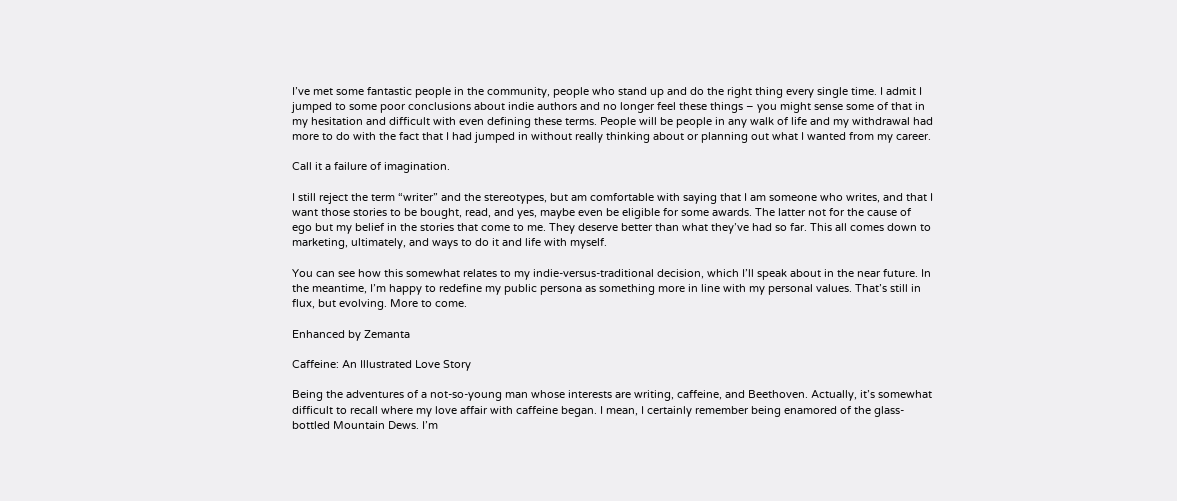I’ve met some fantastic people in the community, people who stand up and do the right thing every single time. I admit I jumped to some poor conclusions about indie authors and no longer feel these things – you might sense some of that in my hesitation and difficult with even defining these terms. People will be people in any walk of life and my withdrawal had more to do with the fact that I had jumped in without really thinking about or planning out what I wanted from my career.

Call it a failure of imagination.

I still reject the term “writer” and the stereotypes, but am comfortable with saying that I am someone who writes, and that I want those stories to be bought, read, and yes, maybe even be eligible for some awards. The latter not for the cause of ego but my belief in the stories that come to me. They deserve better than what they’ve had so far. This all comes down to marketing, ultimately, and ways to do it and life with myself.

You can see how this somewhat relates to my indie-versus-traditional decision, which I’ll speak about in the near future. In the meantime, I’m happy to redefine my public persona as something more in line with my personal values. That’s still in flux, but evolving. More to come.

Enhanced by Zemanta

Caffeine: An Illustrated Love Story

Being the adventures of a not-so-young man whose interests are writing, caffeine, and Beethoven. Actually, it’s somewhat difficult to recall where my love affair with caffeine began. I mean, I certainly remember being enamored of the glass-bottled Mountain Dews. I’m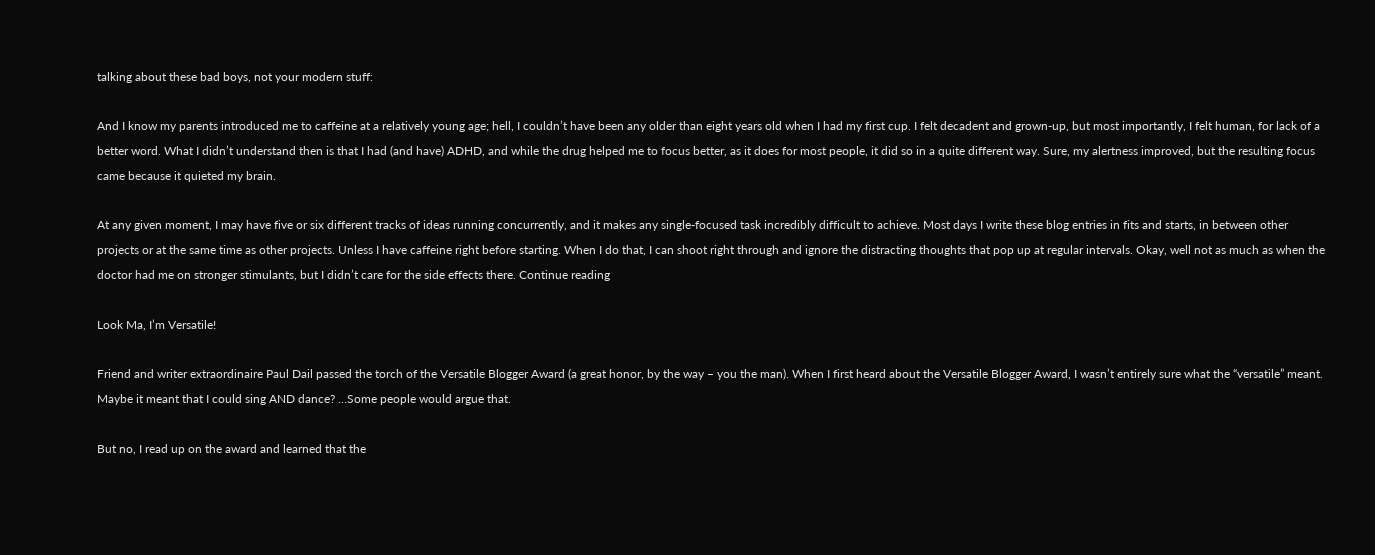talking about these bad boys, not your modern stuff:

And I know my parents introduced me to caffeine at a relatively young age; hell, I couldn’t have been any older than eight years old when I had my first cup. I felt decadent and grown-up, but most importantly, I felt human, for lack of a better word. What I didn’t understand then is that I had (and have) ADHD, and while the drug helped me to focus better, as it does for most people, it did so in a quite different way. Sure, my alertness improved, but the resulting focus came because it quieted my brain.

At any given moment, I may have five or six different tracks of ideas running concurrently, and it makes any single-focused task incredibly difficult to achieve. Most days I write these blog entries in fits and starts, in between other projects or at the same time as other projects. Unless I have caffeine right before starting. When I do that, I can shoot right through and ignore the distracting thoughts that pop up at regular intervals. Okay, well not as much as when the doctor had me on stronger stimulants, but I didn’t care for the side effects there. Continue reading

Look Ma, I’m Versatile!

Friend and writer extraordinaire Paul Dail passed the torch of the Versatile Blogger Award (a great honor, by the way – you the man). When I first heard about the Versatile Blogger Award, I wasn’t entirely sure what the “versatile” meant. Maybe it meant that I could sing AND dance? …Some people would argue that.

But no, I read up on the award and learned that the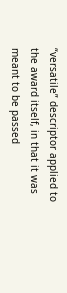“versatile” descriptor applied to the award itself, in that it was meant to be passed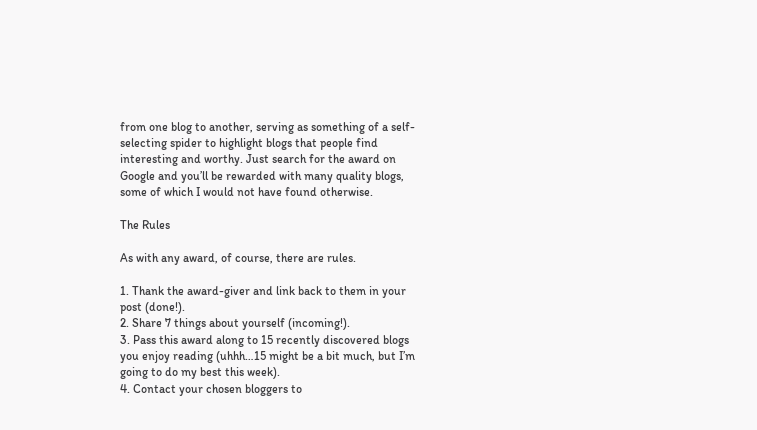from one blog to another, serving as something of a self-selecting spider to highlight blogs that people find interesting and worthy. Just search for the award on Google and you’ll be rewarded with many quality blogs, some of which I would not have found otherwise.

The Rules

As with any award, of course, there are rules.

1. Thank the award-giver and link back to them in your post (done!).
2. Share 7 things about yourself (incoming!).
3. Pass this award along to 15 recently discovered blogs you enjoy reading (uhhh…15 might be a bit much, but I’m going to do my best this week).
4. Contact your chosen bloggers to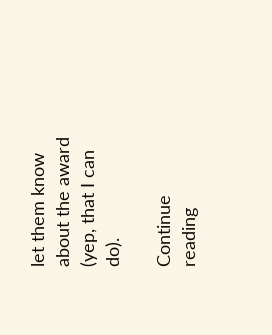let them know about the award (yep, that I can do).

Continue reading